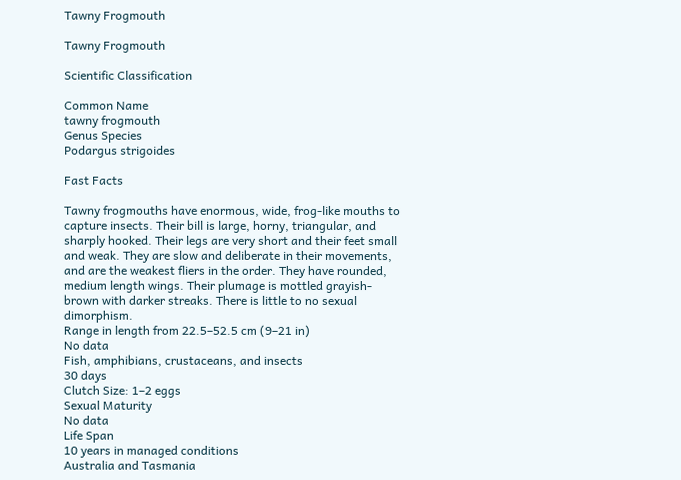Tawny Frogmouth

Tawny Frogmouth

Scientific Classification

Common Name
tawny frogmouth
Genus Species
Podargus strigoides

Fast Facts

Tawny frogmouths have enormous, wide, frog-like mouths to capture insects. Their bill is large, horny, triangular, and sharply hooked. Their legs are very short and their feet small and weak. They are slow and deliberate in their movements, and are the weakest fliers in the order. They have rounded, medium length wings. Their plumage is mottled grayish-brown with darker streaks. There is little to no sexual dimorphism.
Range in length from 22.5–52.5 cm (9–21 in)
No data
Fish, amphibians, crustaceans, and insects
30 days
Clutch Size: 1–2 eggs
Sexual Maturity
No data
Life Span
10 years in managed conditions
Australia and Tasmania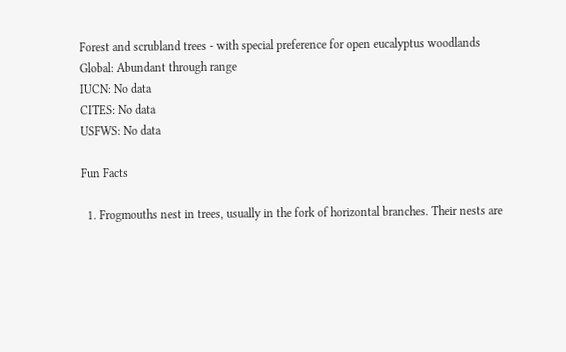Forest and scrubland trees - with special preference for open eucalyptus woodlands
Global: Abundant through range
IUCN: No data
CITES: No data
USFWS: No data

Fun Facts

  1. Frogmouths nest in trees, usually in the fork of horizontal branches. Their nests are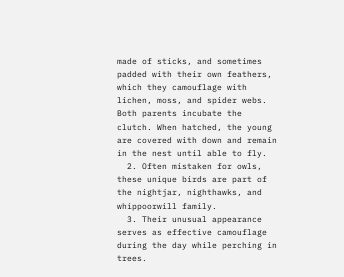made of sticks, and sometimes padded with their own feathers, which they camouflage with lichen, moss, and spider webs. Both parents incubate the clutch. When hatched, the young are covered with down and remain in the nest until able to fly.
  2. Often mistaken for owls, these unique birds are part of the nightjar, nighthawks, and whippoorwill family.
  3. Their unusual appearance serves as effective camouflage during the day while perching in trees.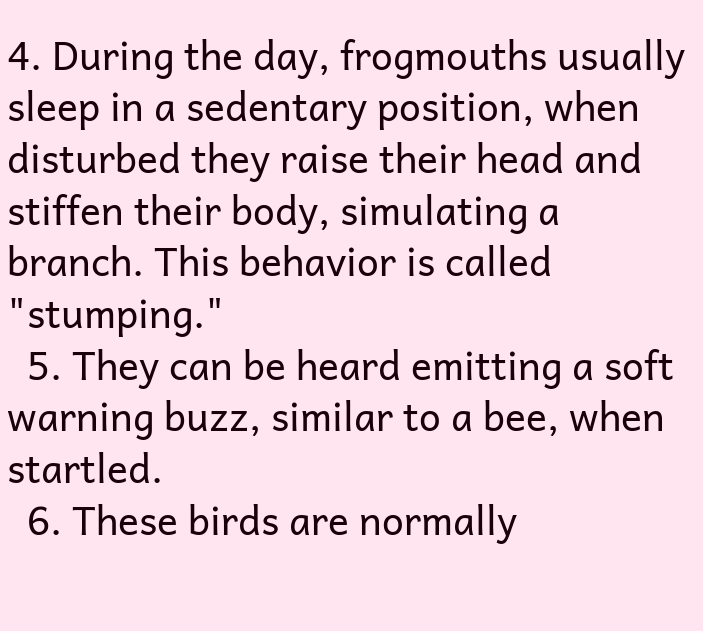4. During the day, frogmouths usually sleep in a sedentary position, when disturbed they raise their head and stiffen their body, simulating a branch. This behavior is called "stumping."
  5. They can be heard emitting a soft warning buzz, similar to a bee, when startled.
  6. These birds are normally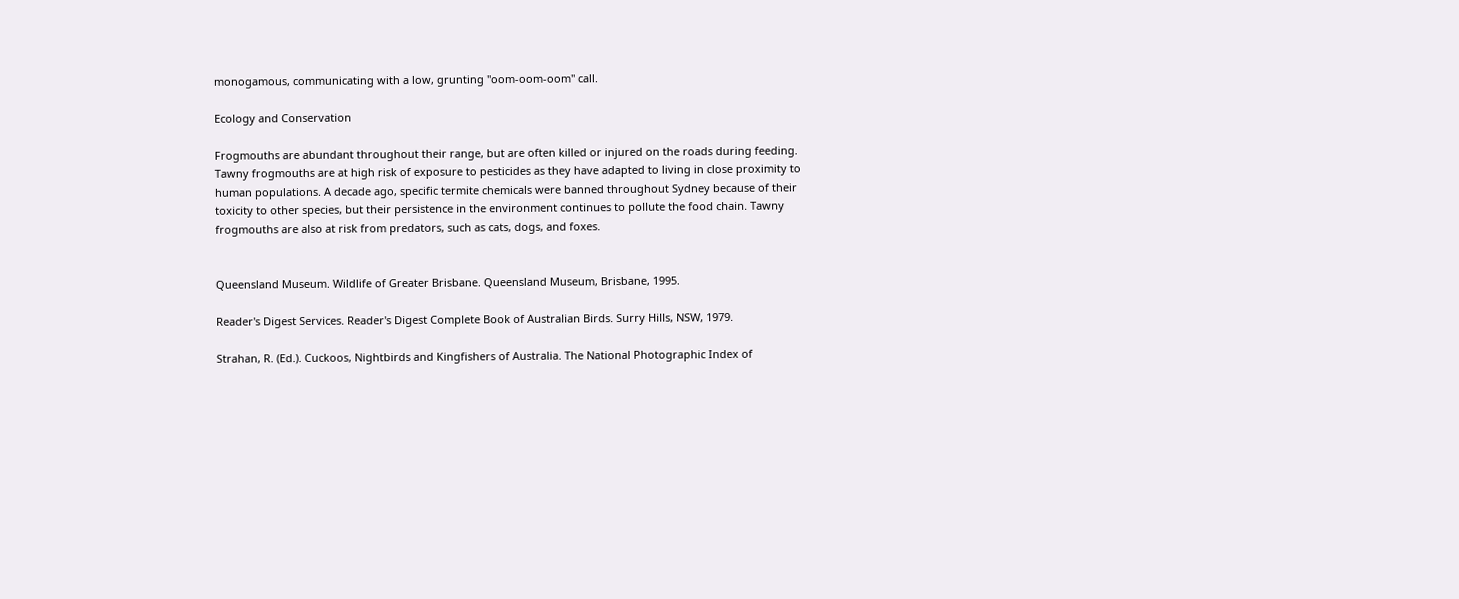monogamous, communicating with a low, grunting "oom-oom-oom" call.

Ecology and Conservation

Frogmouths are abundant throughout their range, but are often killed or injured on the roads during feeding. Tawny frogmouths are at high risk of exposure to pesticides as they have adapted to living in close proximity to human populations. A decade ago, specific termite chemicals were banned throughout Sydney because of their toxicity to other species, but their persistence in the environment continues to pollute the food chain. Tawny frogmouths are also at risk from predators, such as cats, dogs, and foxes.


Queensland Museum. Wildlife of Greater Brisbane. Queensland Museum, Brisbane, 1995.

Reader's Digest Services. Reader's Digest Complete Book of Australian Birds. Surry Hills, NSW, 1979.

Strahan, R. (Ed.). Cuckoos, Nightbirds and Kingfishers of Australia. The National Photographic Index of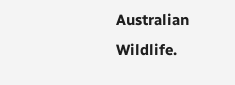Australian Wildlife.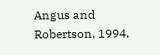Angus and Robertson, 1994.